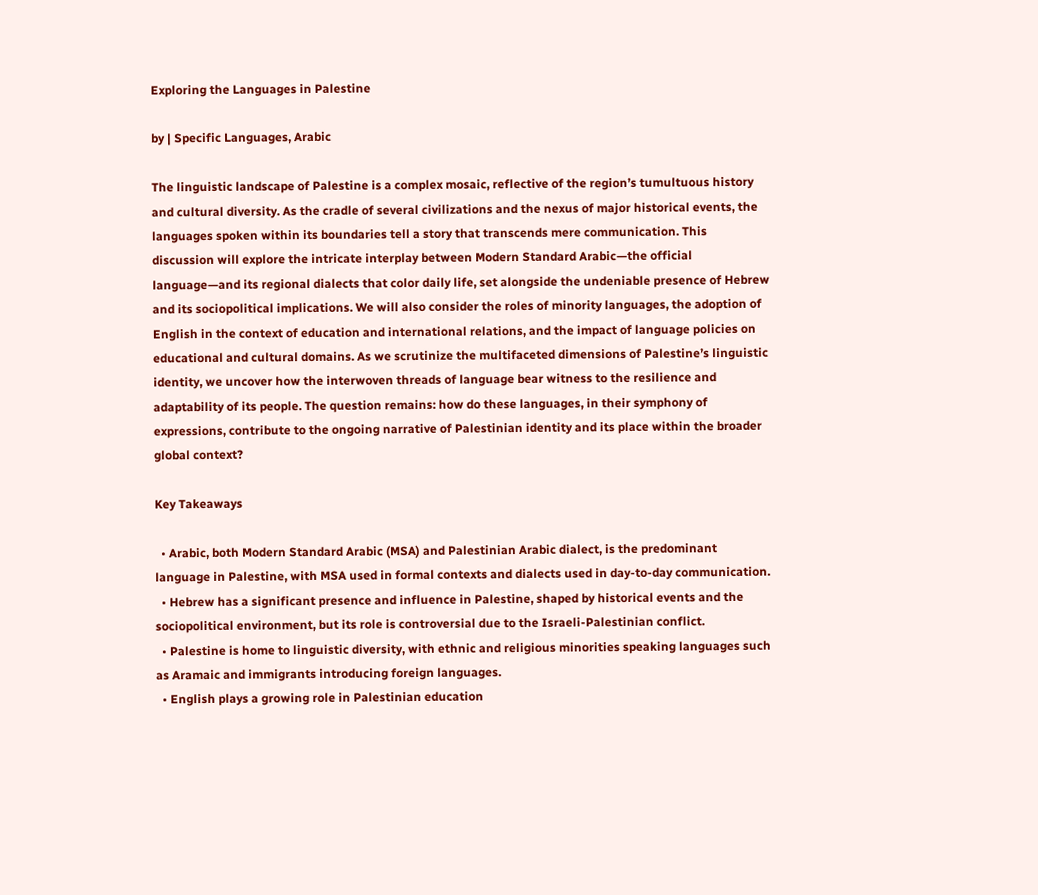Exploring the Languages in Palestine

by | Specific Languages, Arabic

The linguistic landscape of Palestine is a complex mosaic, reflective of the region’s tumultuous history and cultural diversity. As the cradle of several civilizations and the nexus of major historical events, the languages spoken within its boundaries tell a story that transcends mere communication. This discussion will explore the intricate interplay between Modern Standard Arabic—the official language—and its regional dialects that color daily life, set alongside the undeniable presence of Hebrew and its sociopolitical implications. We will also consider the roles of minority languages, the adoption of English in the context of education and international relations, and the impact of language policies on educational and cultural domains. As we scrutinize the multifaceted dimensions of Palestine’s linguistic identity, we uncover how the interwoven threads of language bear witness to the resilience and adaptability of its people. The question remains: how do these languages, in their symphony of expressions, contribute to the ongoing narrative of Palestinian identity and its place within the broader global context?

Key Takeaways

  • Arabic, both Modern Standard Arabic (MSA) and Palestinian Arabic dialect, is the predominant language in Palestine, with MSA used in formal contexts and dialects used in day-to-day communication.
  • Hebrew has a significant presence and influence in Palestine, shaped by historical events and the sociopolitical environment, but its role is controversial due to the Israeli-Palestinian conflict.
  • Palestine is home to linguistic diversity, with ethnic and religious minorities speaking languages such as Aramaic and immigrants introducing foreign languages.
  • English plays a growing role in Palestinian education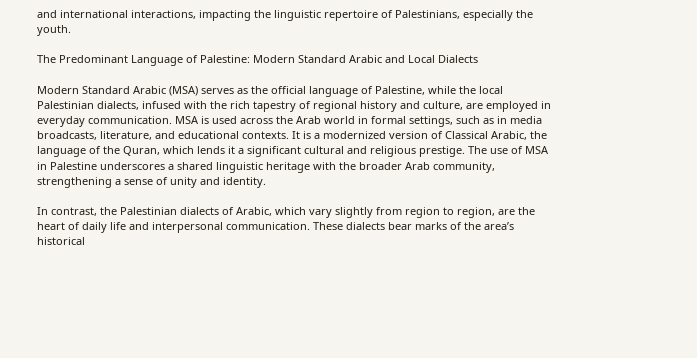and international interactions, impacting the linguistic repertoire of Palestinians, especially the youth.

The Predominant Language of Palestine: Modern Standard Arabic and Local Dialects

Modern Standard Arabic (MSA) serves as the official language of Palestine, while the local Palestinian dialects, infused with the rich tapestry of regional history and culture, are employed in everyday communication. MSA is used across the Arab world in formal settings, such as in media broadcasts, literature, and educational contexts. It is a modernized version of Classical Arabic, the language of the Quran, which lends it a significant cultural and religious prestige. The use of MSA in Palestine underscores a shared linguistic heritage with the broader Arab community, strengthening a sense of unity and identity.

In contrast, the Palestinian dialects of Arabic, which vary slightly from region to region, are the heart of daily life and interpersonal communication. These dialects bear marks of the area’s historical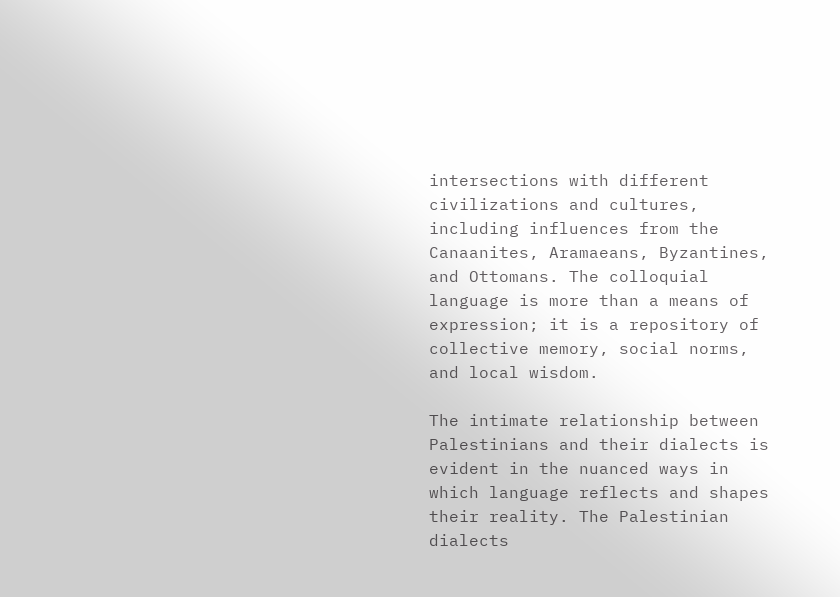intersections with different civilizations and cultures, including influences from the Canaanites, Aramaeans, Byzantines, and Ottomans. The colloquial language is more than a means of expression; it is a repository of collective memory, social norms, and local wisdom.

The intimate relationship between Palestinians and their dialects is evident in the nuanced ways in which language reflects and shapes their reality. The Palestinian dialects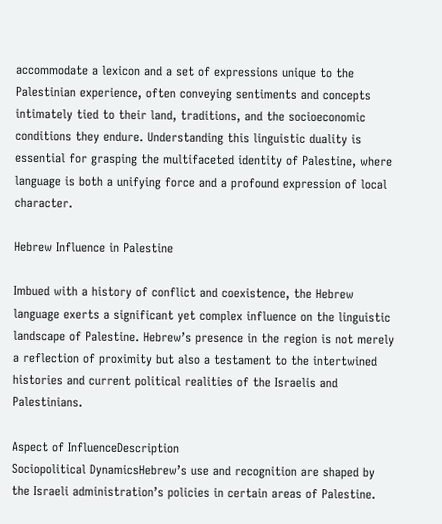accommodate a lexicon and a set of expressions unique to the Palestinian experience, often conveying sentiments and concepts intimately tied to their land, traditions, and the socioeconomic conditions they endure. Understanding this linguistic duality is essential for grasping the multifaceted identity of Palestine, where language is both a unifying force and a profound expression of local character.

Hebrew Influence in Palestine

Imbued with a history of conflict and coexistence, the Hebrew language exerts a significant yet complex influence on the linguistic landscape of Palestine. Hebrew’s presence in the region is not merely a reflection of proximity but also a testament to the intertwined histories and current political realities of the Israelis and Palestinians.

Aspect of InfluenceDescription
Sociopolitical DynamicsHebrew’s use and recognition are shaped by the Israeli administration’s policies in certain areas of Palestine.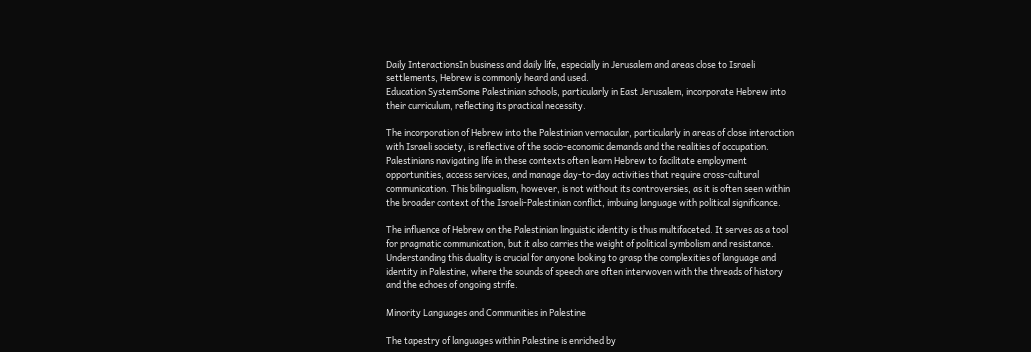Daily InteractionsIn business and daily life, especially in Jerusalem and areas close to Israeli settlements, Hebrew is commonly heard and used.
Education SystemSome Palestinian schools, particularly in East Jerusalem, incorporate Hebrew into their curriculum, reflecting its practical necessity.

The incorporation of Hebrew into the Palestinian vernacular, particularly in areas of close interaction with Israeli society, is reflective of the socio-economic demands and the realities of occupation. Palestinians navigating life in these contexts often learn Hebrew to facilitate employment opportunities, access services, and manage day-to-day activities that require cross-cultural communication. This bilingualism, however, is not without its controversies, as it is often seen within the broader context of the Israeli-Palestinian conflict, imbuing language with political significance.

The influence of Hebrew on the Palestinian linguistic identity is thus multifaceted. It serves as a tool for pragmatic communication, but it also carries the weight of political symbolism and resistance. Understanding this duality is crucial for anyone looking to grasp the complexities of language and identity in Palestine, where the sounds of speech are often interwoven with the threads of history and the echoes of ongoing strife.

Minority Languages and Communities in Palestine

The tapestry of languages within Palestine is enriched by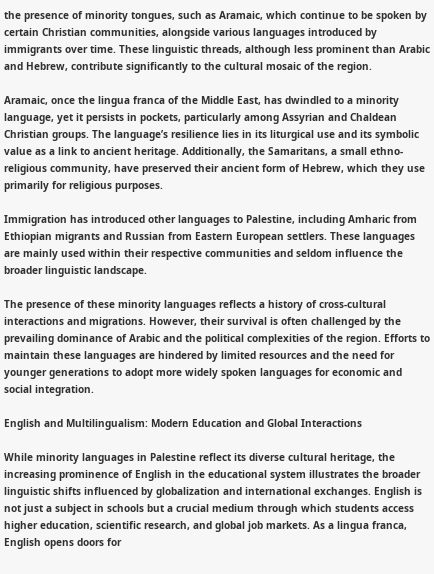the presence of minority tongues, such as Aramaic, which continue to be spoken by certain Christian communities, alongside various languages introduced by immigrants over time. These linguistic threads, although less prominent than Arabic and Hebrew, contribute significantly to the cultural mosaic of the region.

Aramaic, once the lingua franca of the Middle East, has dwindled to a minority language, yet it persists in pockets, particularly among Assyrian and Chaldean Christian groups. The language’s resilience lies in its liturgical use and its symbolic value as a link to ancient heritage. Additionally, the Samaritans, a small ethno-religious community, have preserved their ancient form of Hebrew, which they use primarily for religious purposes.

Immigration has introduced other languages to Palestine, including Amharic from Ethiopian migrants and Russian from Eastern European settlers. These languages are mainly used within their respective communities and seldom influence the broader linguistic landscape.

The presence of these minority languages reflects a history of cross-cultural interactions and migrations. However, their survival is often challenged by the prevailing dominance of Arabic and the political complexities of the region. Efforts to maintain these languages are hindered by limited resources and the need for younger generations to adopt more widely spoken languages for economic and social integration.

English and Multilingualism: Modern Education and Global Interactions

While minority languages in Palestine reflect its diverse cultural heritage, the increasing prominence of English in the educational system illustrates the broader linguistic shifts influenced by globalization and international exchanges. English is not just a subject in schools but a crucial medium through which students access higher education, scientific research, and global job markets. As a lingua franca, English opens doors for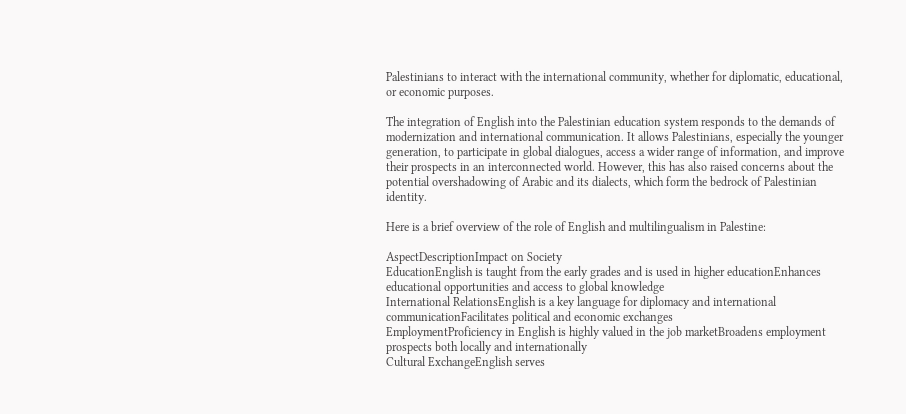Palestinians to interact with the international community, whether for diplomatic, educational, or economic purposes.

The integration of English into the Palestinian education system responds to the demands of modernization and international communication. It allows Palestinians, especially the younger generation, to participate in global dialogues, access a wider range of information, and improve their prospects in an interconnected world. However, this has also raised concerns about the potential overshadowing of Arabic and its dialects, which form the bedrock of Palestinian identity.

Here is a brief overview of the role of English and multilingualism in Palestine:

AspectDescriptionImpact on Society
EducationEnglish is taught from the early grades and is used in higher educationEnhances educational opportunities and access to global knowledge
International RelationsEnglish is a key language for diplomacy and international communicationFacilitates political and economic exchanges
EmploymentProficiency in English is highly valued in the job marketBroadens employment prospects both locally and internationally
Cultural ExchangeEnglish serves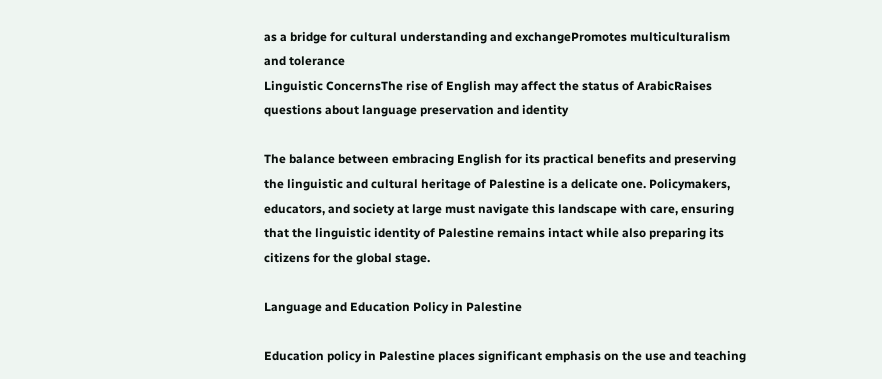as a bridge for cultural understanding and exchangePromotes multiculturalism and tolerance
Linguistic ConcernsThe rise of English may affect the status of ArabicRaises questions about language preservation and identity

The balance between embracing English for its practical benefits and preserving the linguistic and cultural heritage of Palestine is a delicate one. Policymakers, educators, and society at large must navigate this landscape with care, ensuring that the linguistic identity of Palestine remains intact while also preparing its citizens for the global stage.

Language and Education Policy in Palestine

Education policy in Palestine places significant emphasis on the use and teaching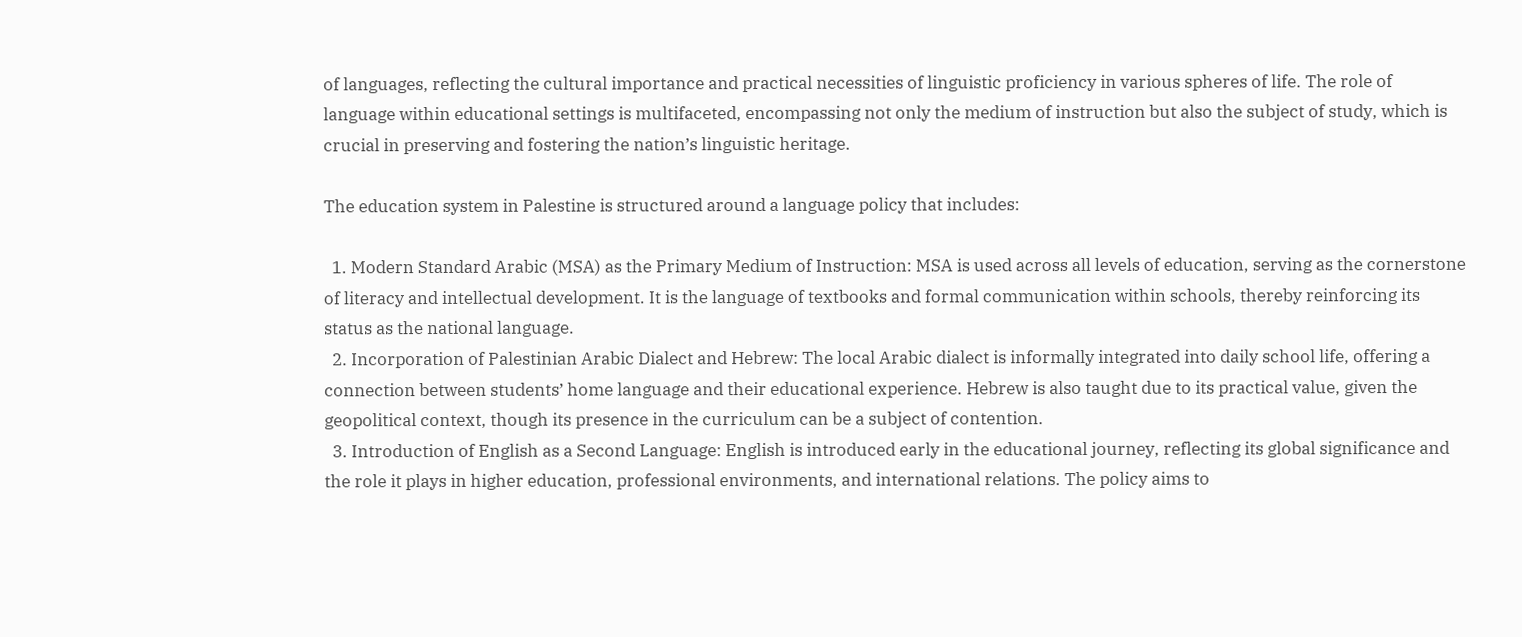of languages, reflecting the cultural importance and practical necessities of linguistic proficiency in various spheres of life. The role of language within educational settings is multifaceted, encompassing not only the medium of instruction but also the subject of study, which is crucial in preserving and fostering the nation’s linguistic heritage.

The education system in Palestine is structured around a language policy that includes:

  1. Modern Standard Arabic (MSA) as the Primary Medium of Instruction: MSA is used across all levels of education, serving as the cornerstone of literacy and intellectual development. It is the language of textbooks and formal communication within schools, thereby reinforcing its status as the national language.
  2. Incorporation of Palestinian Arabic Dialect and Hebrew: The local Arabic dialect is informally integrated into daily school life, offering a connection between students’ home language and their educational experience. Hebrew is also taught due to its practical value, given the geopolitical context, though its presence in the curriculum can be a subject of contention.
  3. Introduction of English as a Second Language: English is introduced early in the educational journey, reflecting its global significance and the role it plays in higher education, professional environments, and international relations. The policy aims to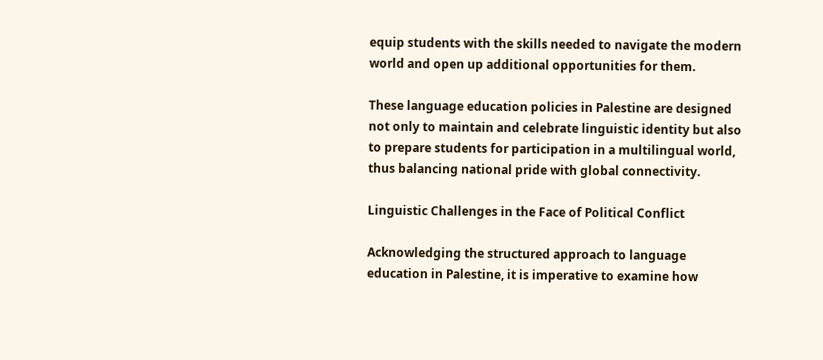equip students with the skills needed to navigate the modern world and open up additional opportunities for them.

These language education policies in Palestine are designed not only to maintain and celebrate linguistic identity but also to prepare students for participation in a multilingual world, thus balancing national pride with global connectivity.

Linguistic Challenges in the Face of Political Conflict

Acknowledging the structured approach to language education in Palestine, it is imperative to examine how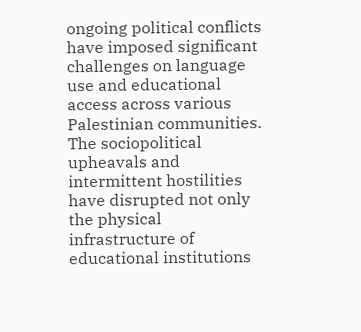ongoing political conflicts have imposed significant challenges on language use and educational access across various Palestinian communities. The sociopolitical upheavals and intermittent hostilities have disrupted not only the physical infrastructure of educational institutions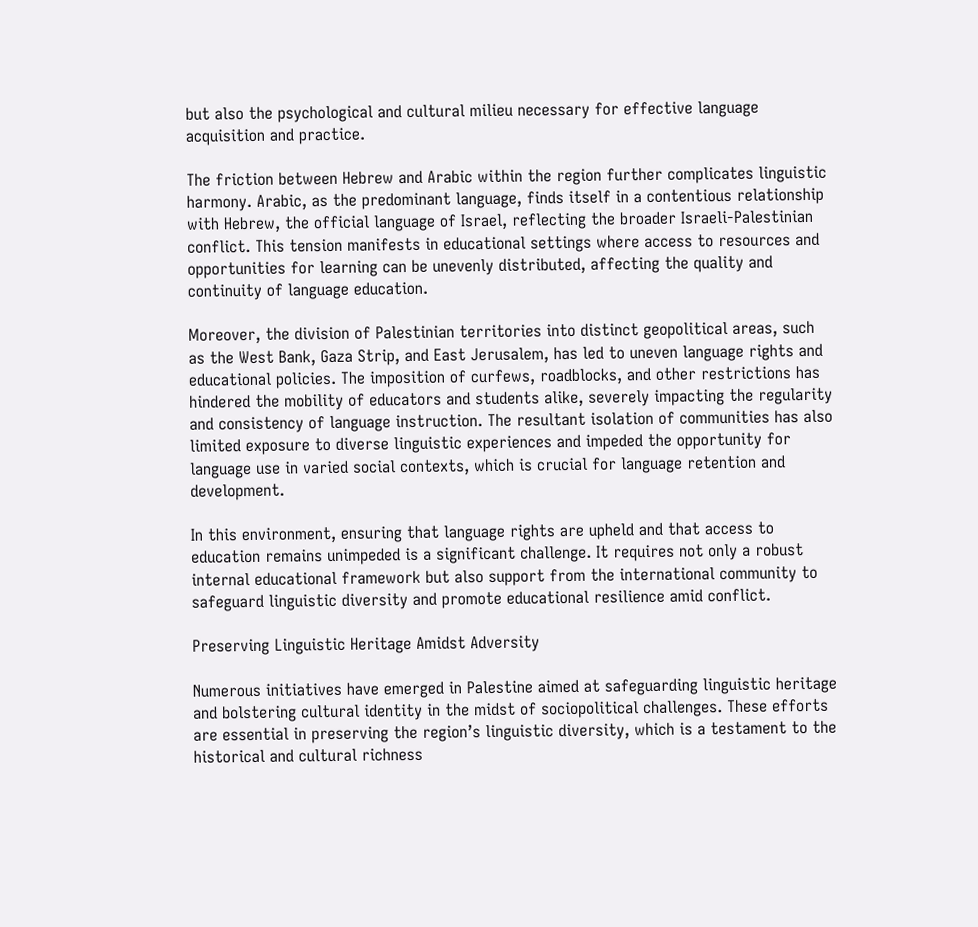but also the psychological and cultural milieu necessary for effective language acquisition and practice.

The friction between Hebrew and Arabic within the region further complicates linguistic harmony. Arabic, as the predominant language, finds itself in a contentious relationship with Hebrew, the official language of Israel, reflecting the broader Israeli-Palestinian conflict. This tension manifests in educational settings where access to resources and opportunities for learning can be unevenly distributed, affecting the quality and continuity of language education.

Moreover, the division of Palestinian territories into distinct geopolitical areas, such as the West Bank, Gaza Strip, and East Jerusalem, has led to uneven language rights and educational policies. The imposition of curfews, roadblocks, and other restrictions has hindered the mobility of educators and students alike, severely impacting the regularity and consistency of language instruction. The resultant isolation of communities has also limited exposure to diverse linguistic experiences and impeded the opportunity for language use in varied social contexts, which is crucial for language retention and development.

In this environment, ensuring that language rights are upheld and that access to education remains unimpeded is a significant challenge. It requires not only a robust internal educational framework but also support from the international community to safeguard linguistic diversity and promote educational resilience amid conflict.

Preserving Linguistic Heritage Amidst Adversity

Numerous initiatives have emerged in Palestine aimed at safeguarding linguistic heritage and bolstering cultural identity in the midst of sociopolitical challenges. These efforts are essential in preserving the region’s linguistic diversity, which is a testament to the historical and cultural richness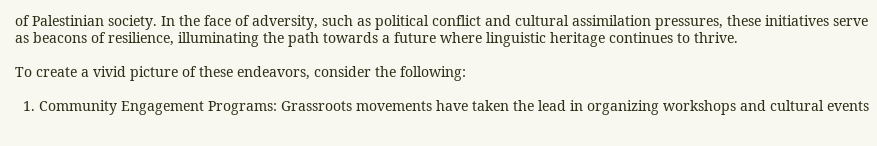of Palestinian society. In the face of adversity, such as political conflict and cultural assimilation pressures, these initiatives serve as beacons of resilience, illuminating the path towards a future where linguistic heritage continues to thrive.

To create a vivid picture of these endeavors, consider the following:

  1. Community Engagement Programs: Grassroots movements have taken the lead in organizing workshops and cultural events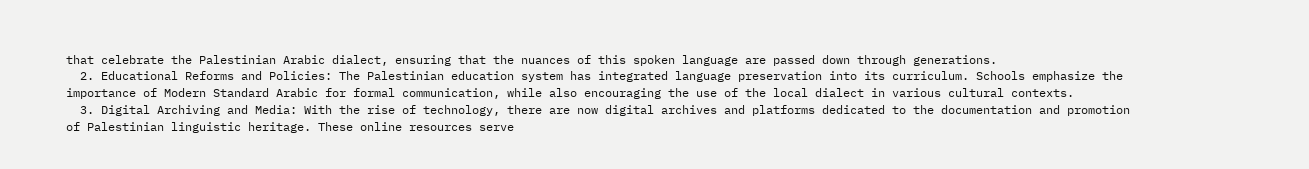that celebrate the Palestinian Arabic dialect, ensuring that the nuances of this spoken language are passed down through generations.
  2. Educational Reforms and Policies: The Palestinian education system has integrated language preservation into its curriculum. Schools emphasize the importance of Modern Standard Arabic for formal communication, while also encouraging the use of the local dialect in various cultural contexts.
  3. Digital Archiving and Media: With the rise of technology, there are now digital archives and platforms dedicated to the documentation and promotion of Palestinian linguistic heritage. These online resources serve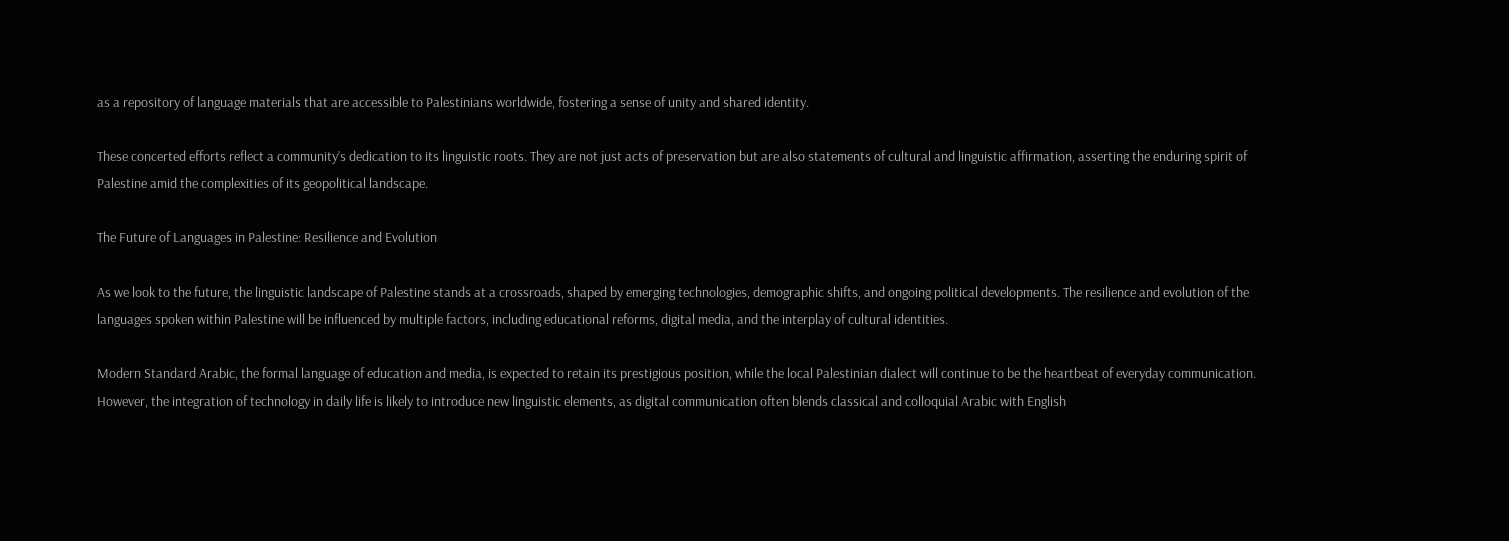as a repository of language materials that are accessible to Palestinians worldwide, fostering a sense of unity and shared identity.

These concerted efforts reflect a community’s dedication to its linguistic roots. They are not just acts of preservation but are also statements of cultural and linguistic affirmation, asserting the enduring spirit of Palestine amid the complexities of its geopolitical landscape.

The Future of Languages in Palestine: Resilience and Evolution

As we look to the future, the linguistic landscape of Palestine stands at a crossroads, shaped by emerging technologies, demographic shifts, and ongoing political developments. The resilience and evolution of the languages spoken within Palestine will be influenced by multiple factors, including educational reforms, digital media, and the interplay of cultural identities.

Modern Standard Arabic, the formal language of education and media, is expected to retain its prestigious position, while the local Palestinian dialect will continue to be the heartbeat of everyday communication. However, the integration of technology in daily life is likely to introduce new linguistic elements, as digital communication often blends classical and colloquial Arabic with English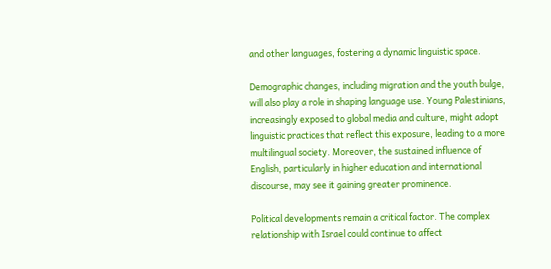and other languages, fostering a dynamic linguistic space.

Demographic changes, including migration and the youth bulge, will also play a role in shaping language use. Young Palestinians, increasingly exposed to global media and culture, might adopt linguistic practices that reflect this exposure, leading to a more multilingual society. Moreover, the sustained influence of English, particularly in higher education and international discourse, may see it gaining greater prominence.

Political developments remain a critical factor. The complex relationship with Israel could continue to affect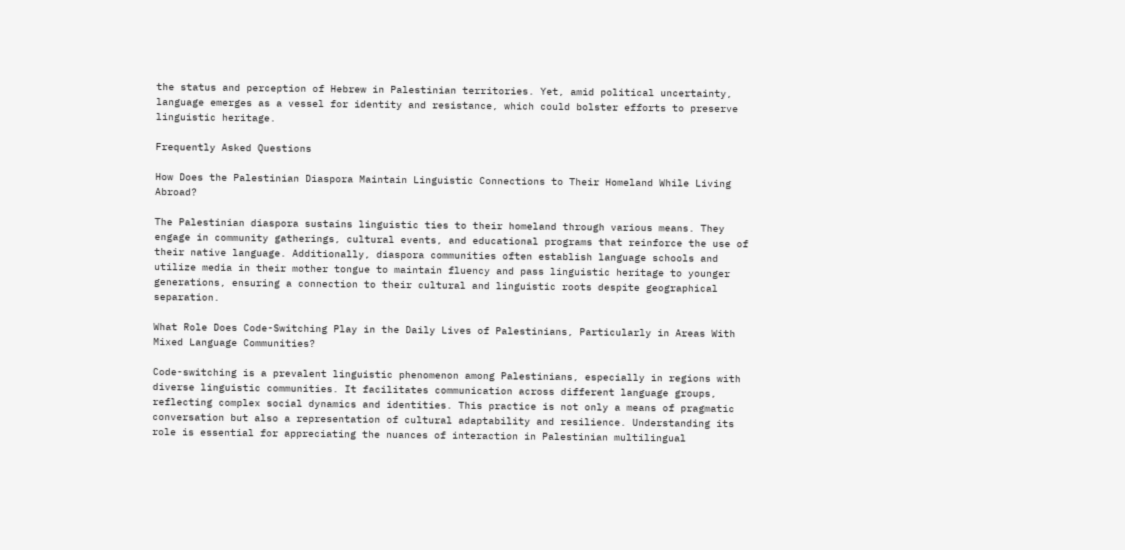the status and perception of Hebrew in Palestinian territories. Yet, amid political uncertainty, language emerges as a vessel for identity and resistance, which could bolster efforts to preserve linguistic heritage.

Frequently Asked Questions

How Does the Palestinian Diaspora Maintain Linguistic Connections to Their Homeland While Living Abroad?

The Palestinian diaspora sustains linguistic ties to their homeland through various means. They engage in community gatherings, cultural events, and educational programs that reinforce the use of their native language. Additionally, diaspora communities often establish language schools and utilize media in their mother tongue to maintain fluency and pass linguistic heritage to younger generations, ensuring a connection to their cultural and linguistic roots despite geographical separation.

What Role Does Code-Switching Play in the Daily Lives of Palestinians, Particularly in Areas With Mixed Language Communities?

Code-switching is a prevalent linguistic phenomenon among Palestinians, especially in regions with diverse linguistic communities. It facilitates communication across different language groups, reflecting complex social dynamics and identities. This practice is not only a means of pragmatic conversation but also a representation of cultural adaptability and resilience. Understanding its role is essential for appreciating the nuances of interaction in Palestinian multilingual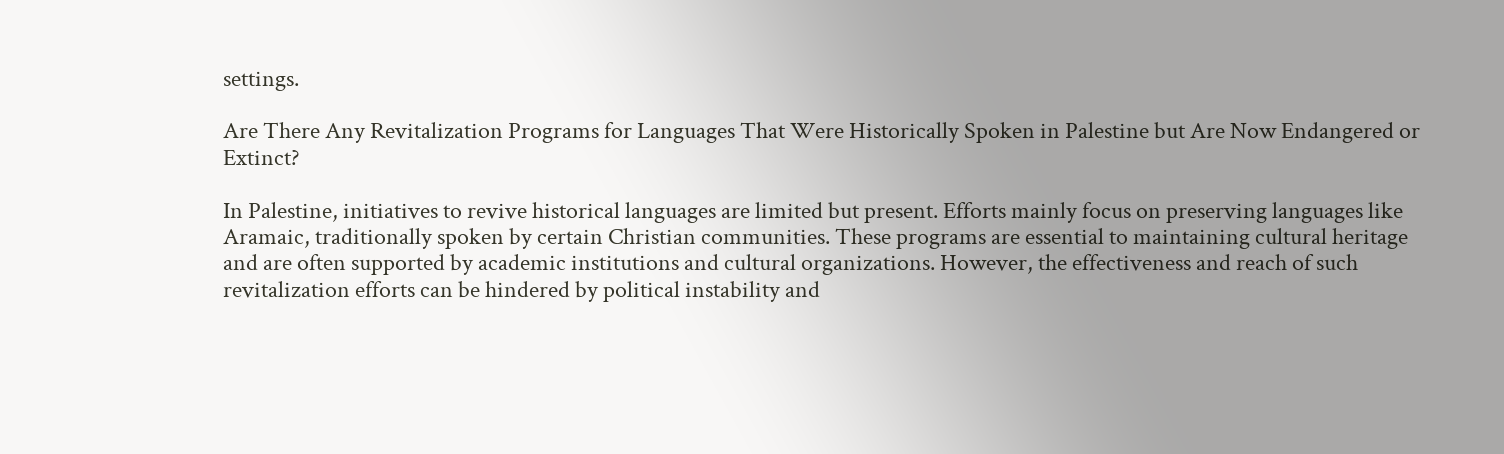settings.

Are There Any Revitalization Programs for Languages That Were Historically Spoken in Palestine but Are Now Endangered or Extinct?

In Palestine, initiatives to revive historical languages are limited but present. Efforts mainly focus on preserving languages like Aramaic, traditionally spoken by certain Christian communities. These programs are essential to maintaining cultural heritage and are often supported by academic institutions and cultural organizations. However, the effectiveness and reach of such revitalization efforts can be hindered by political instability and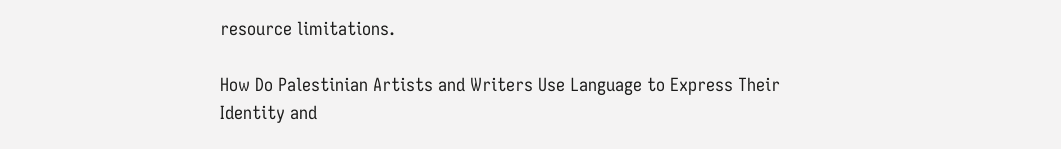resource limitations.

How Do Palestinian Artists and Writers Use Language to Express Their Identity and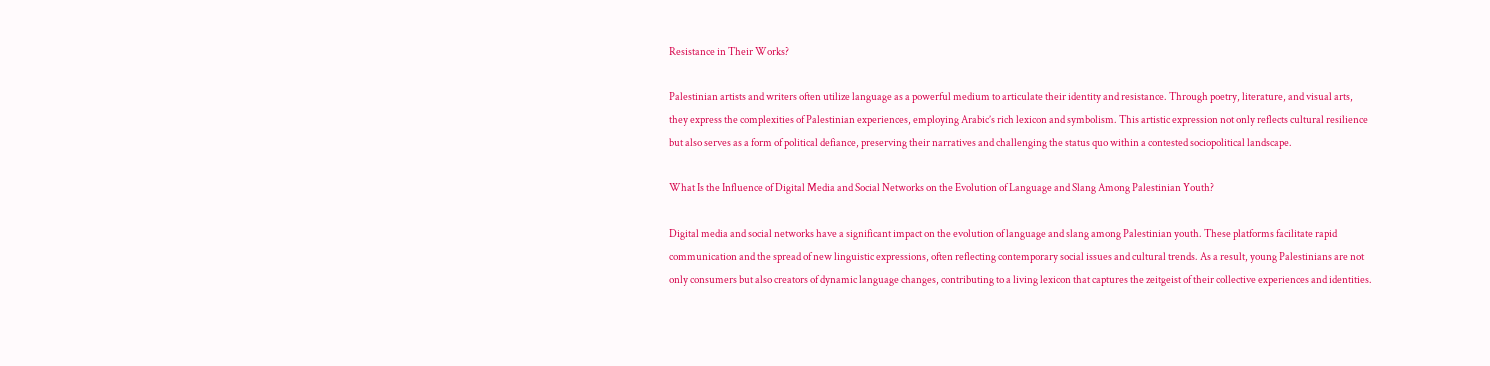Resistance in Their Works?

Palestinian artists and writers often utilize language as a powerful medium to articulate their identity and resistance. Through poetry, literature, and visual arts, they express the complexities of Palestinian experiences, employing Arabic’s rich lexicon and symbolism. This artistic expression not only reflects cultural resilience but also serves as a form of political defiance, preserving their narratives and challenging the status quo within a contested sociopolitical landscape.

What Is the Influence of Digital Media and Social Networks on the Evolution of Language and Slang Among Palestinian Youth?

Digital media and social networks have a significant impact on the evolution of language and slang among Palestinian youth. These platforms facilitate rapid communication and the spread of new linguistic expressions, often reflecting contemporary social issues and cultural trends. As a result, young Palestinians are not only consumers but also creators of dynamic language changes, contributing to a living lexicon that captures the zeitgeist of their collective experiences and identities.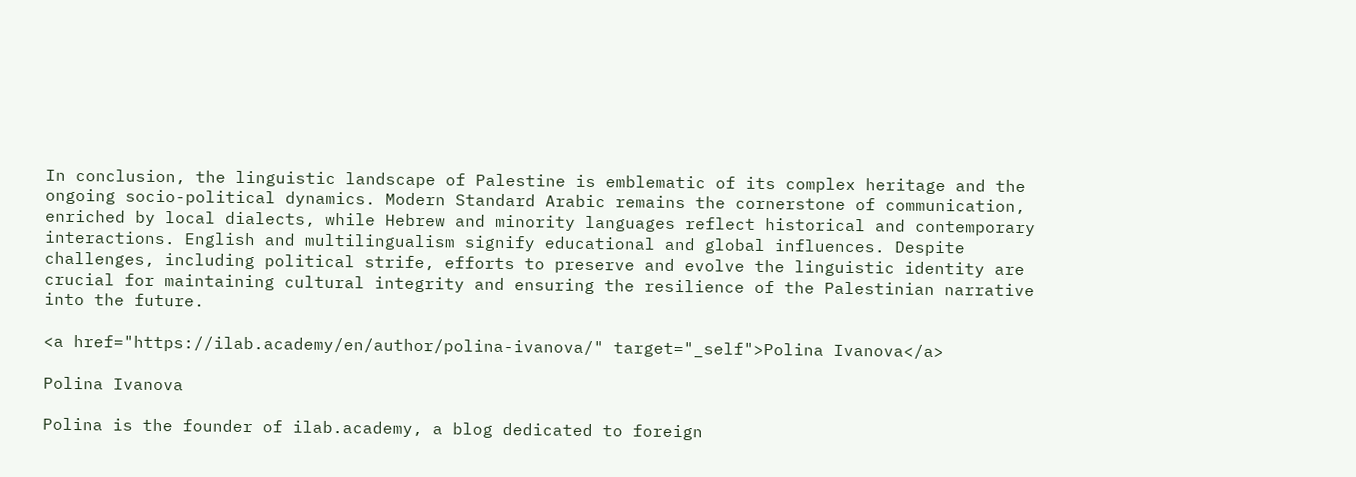In conclusion, the linguistic landscape of Palestine is emblematic of its complex heritage and the ongoing socio-political dynamics. Modern Standard Arabic remains the cornerstone of communication, enriched by local dialects, while Hebrew and minority languages reflect historical and contemporary interactions. English and multilingualism signify educational and global influences. Despite challenges, including political strife, efforts to preserve and evolve the linguistic identity are crucial for maintaining cultural integrity and ensuring the resilience of the Palestinian narrative into the future.

<a href="https://ilab.academy/en/author/polina-ivanova/" target="_self">Polina Ivanova</a>

Polina Ivanova

Polina is the founder of ilab.academy, a blog dedicated to foreign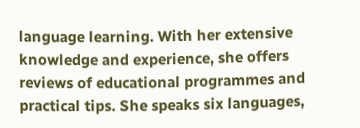language learning. With her extensive knowledge and experience, she offers reviews of educational programmes and practical tips. She speaks six languages,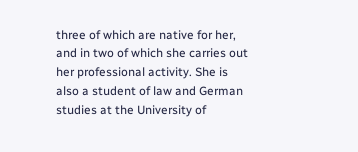three of which are native for her, and in two of which she carries out her professional activity. She is also a student of law and German studies at the University of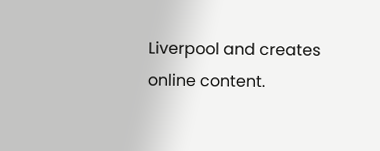Liverpool and creates online content.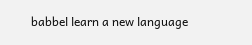babbel learn a new language